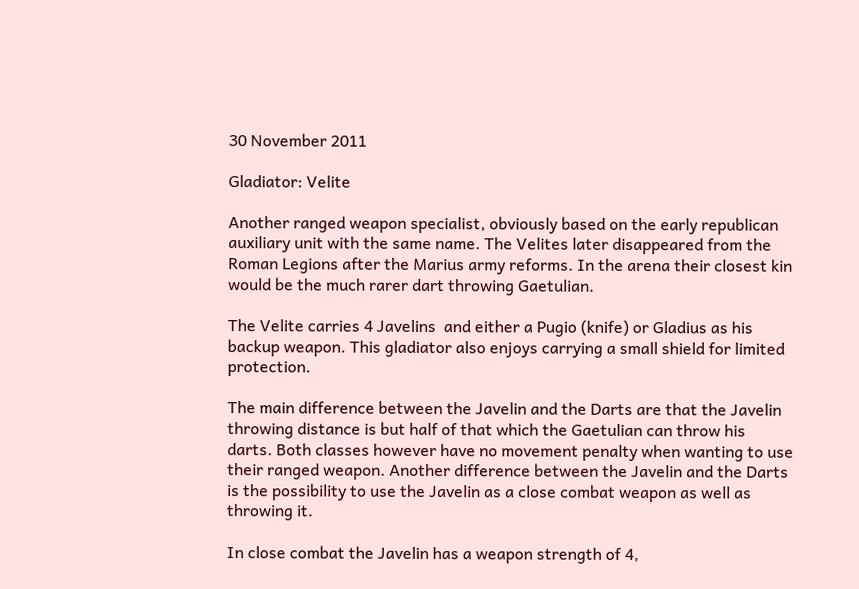30 November 2011

Gladiator: Velite

Another ranged weapon specialist, obviously based on the early republican auxiliary unit with the same name. The Velites later disappeared from the Roman Legions after the Marius army reforms. In the arena their closest kin would be the much rarer dart throwing Gaetulian.

The Velite carries 4 Javelins  and either a Pugio (knife) or Gladius as his backup weapon. This gladiator also enjoys carrying a small shield for limited protection.

The main difference between the Javelin and the Darts are that the Javelin throwing distance is but half of that which the Gaetulian can throw his darts. Both classes however have no movement penalty when wanting to use their ranged weapon. Another difference between the Javelin and the Darts is the possibility to use the Javelin as a close combat weapon as well as throwing it.

In close combat the Javelin has a weapon strength of 4,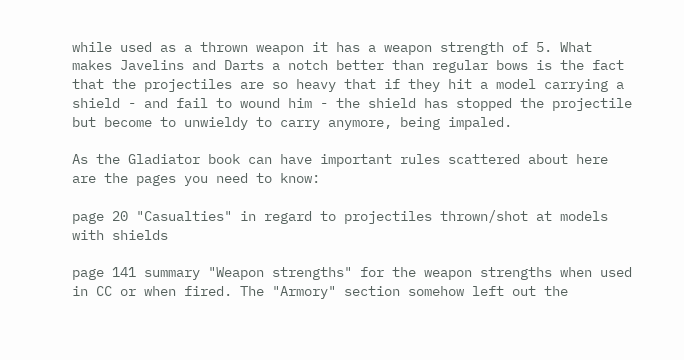while used as a thrown weapon it has a weapon strength of 5. What makes Javelins and Darts a notch better than regular bows is the fact that the projectiles are so heavy that if they hit a model carrying a shield - and fail to wound him - the shield has stopped the projectile but become to unwieldy to carry anymore, being impaled.

As the Gladiator book can have important rules scattered about here are the pages you need to know:

page 20 "Casualties" in regard to projectiles thrown/shot at models with shields

page 141 summary "Weapon strengths" for the weapon strengths when used in CC or when fired. The "Armory" section somehow left out the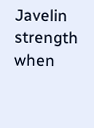Javelin strength when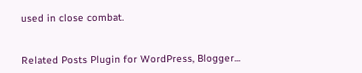used in close combat.


Related Posts Plugin for WordPress, Blogger...